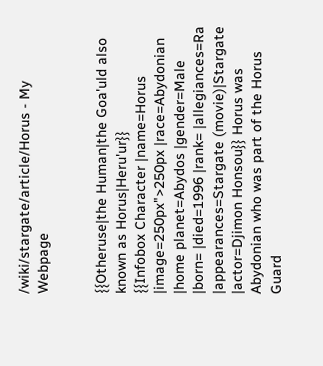/wiki/stargate/article/Horus - My Webpage


{{Otheruse|the Human|the Goa'uld also known as Horus|Heru'ur}}
{{Infobox Character |name=Horus |image=250px">250px |race=Abydonian |home planet=Abydos |gender=Male |born= |died=1996 |rank= |allegiances=Ra |appearances=Stargate (movie)|Stargate |actor=Djimon Honsou}} Horus was Abydonian who was part of the Horus Guard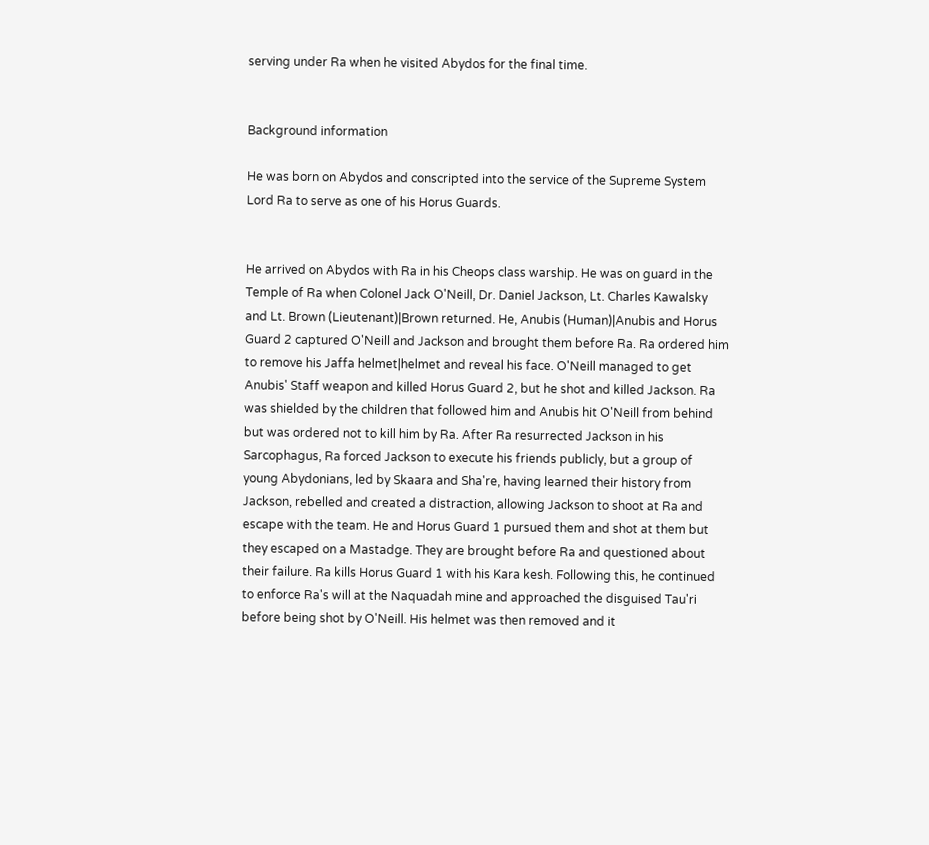serving under Ra when he visited Abydos for the final time.


Background information

He was born on Abydos and conscripted into the service of the Supreme System Lord Ra to serve as one of his Horus Guards.


He arrived on Abydos with Ra in his Cheops class warship. He was on guard in the Temple of Ra when Colonel Jack O'Neill, Dr. Daniel Jackson, Lt. Charles Kawalsky and Lt. Brown (Lieutenant)|Brown returned. He, Anubis (Human)|Anubis and Horus Guard 2 captured O'Neill and Jackson and brought them before Ra. Ra ordered him to remove his Jaffa helmet|helmet and reveal his face. O'Neill managed to get Anubis' Staff weapon and killed Horus Guard 2, but he shot and killed Jackson. Ra was shielded by the children that followed him and Anubis hit O'Neill from behind but was ordered not to kill him by Ra. After Ra resurrected Jackson in his Sarcophagus, Ra forced Jackson to execute his friends publicly, but a group of young Abydonians, led by Skaara and Sha're, having learned their history from Jackson, rebelled and created a distraction, allowing Jackson to shoot at Ra and escape with the team. He and Horus Guard 1 pursued them and shot at them but they escaped on a Mastadge. They are brought before Ra and questioned about their failure. Ra kills Horus Guard 1 with his Kara kesh. Following this, he continued to enforce Ra's will at the Naquadah mine and approached the disguised Tau'ri before being shot by O'Neill. His helmet was then removed and it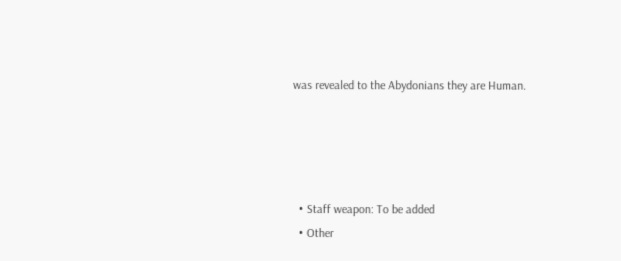was revealed to the Abydonians they are Human.




  • Staff weapon: To be added
  • Other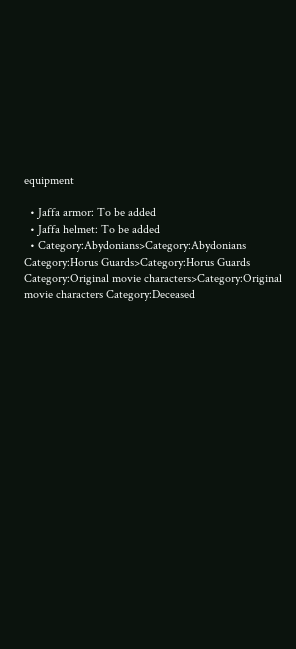equipment

  • Jaffa armor: To be added
  • Jaffa helmet: To be added
  • Category:Abydonians>Category:Abydonians Category:Horus Guards>Category:Horus Guards Category:Original movie characters>Category:Original movie characters Category:Deceased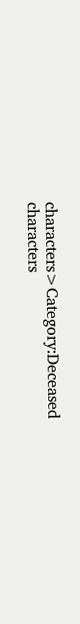characters>Category:Deceased characters